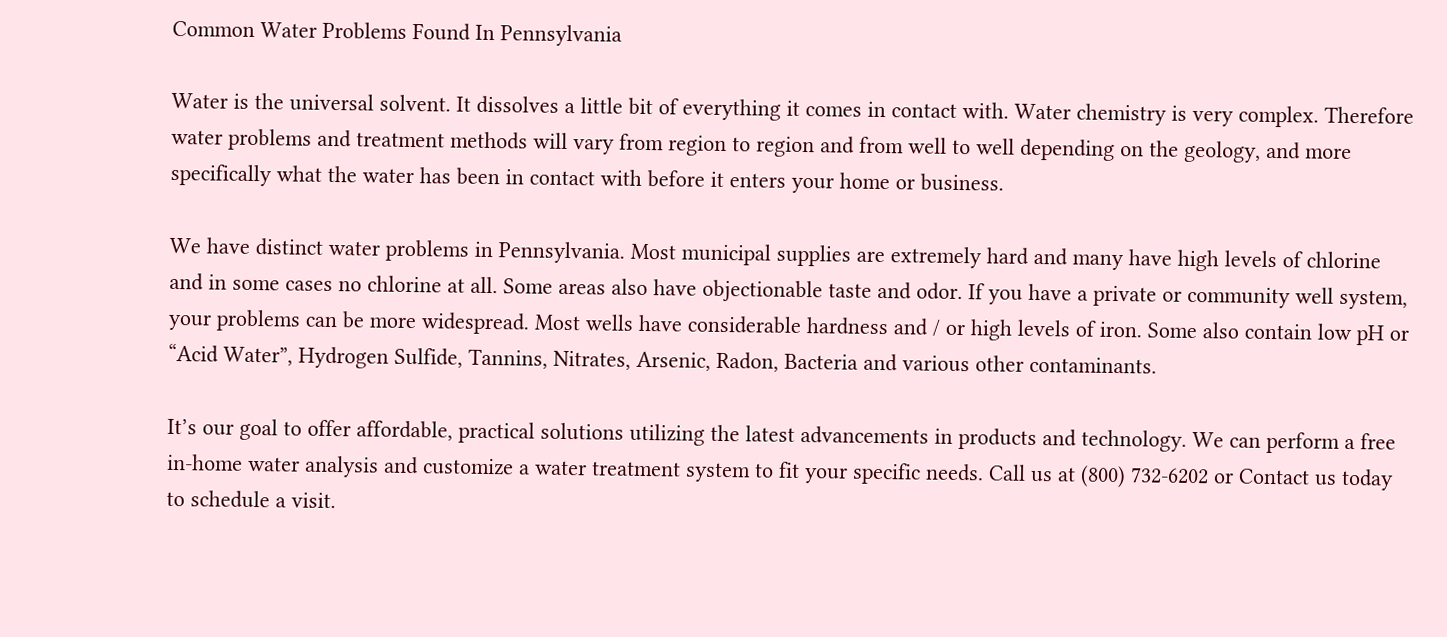Common Water Problems Found In Pennsylvania

Water is the universal solvent. It dissolves a little bit of everything it comes in contact with. Water chemistry is very complex. Therefore water problems and treatment methods will vary from region to region and from well to well depending on the geology, and more specifically what the water has been in contact with before it enters your home or business.

We have distinct water problems in Pennsylvania. Most municipal supplies are extremely hard and many have high levels of chlorine and in some cases no chlorine at all. Some areas also have objectionable taste and odor. If you have a private or community well system, your problems can be more widespread. Most wells have considerable hardness and / or high levels of iron. Some also contain low pH or “Acid Water”, Hydrogen Sulfide, Tannins, Nitrates, Arsenic, Radon, Bacteria and various other contaminants.

It’s our goal to offer affordable, practical solutions utilizing the latest advancements in products and technology. We can perform a free in-home water analysis and customize a water treatment system to fit your specific needs. Call us at (800) 732-6202 or Contact us today to schedule a visit.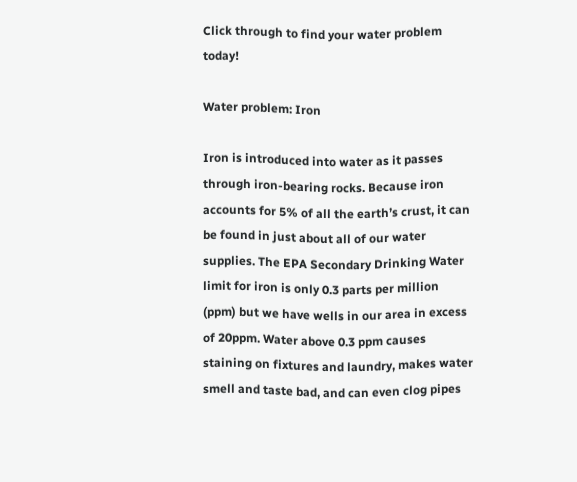Click through to find your water problem today!

Water problem: Iron

Iron is introduced into water as it passes through iron-bearing rocks. Because iron accounts for 5% of all the earth’s crust, it can be found in just about all of our water supplies. The EPA Secondary Drinking Water limit for iron is only 0.3 parts per million (ppm) but we have wells in our area in excess of 20ppm. Water above 0.3 ppm causes staining on fixtures and laundry, makes water smell and taste bad, and can even clog pipes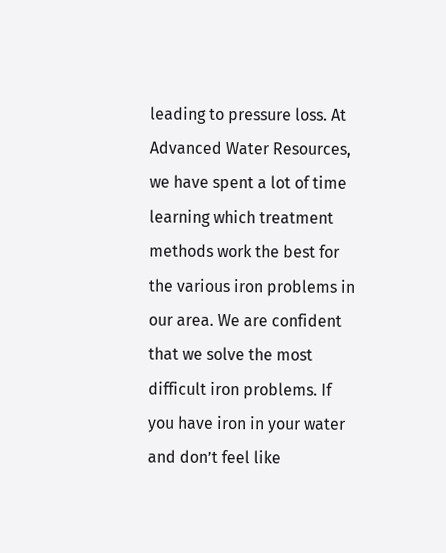leading to pressure loss. At Advanced Water Resources, we have spent a lot of time learning which treatment methods work the best for the various iron problems in our area. We are confident that we solve the most difficult iron problems. If you have iron in your water and don’t feel like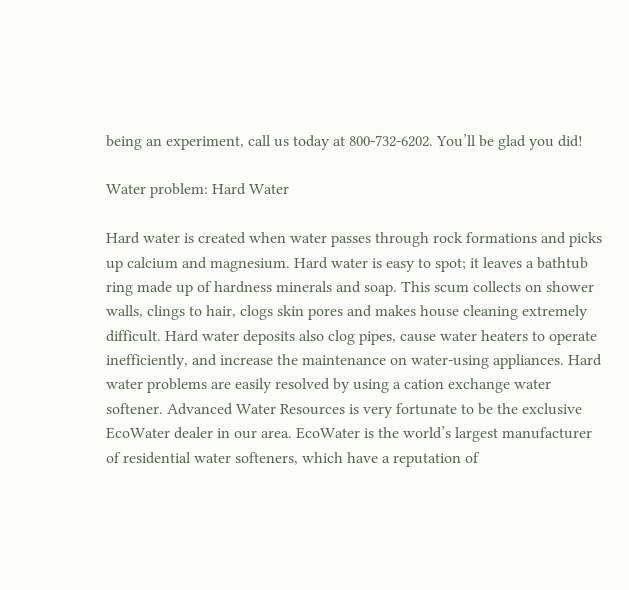being an experiment, call us today at 800-732-6202. You’ll be glad you did!

Water problem: Hard Water

Hard water is created when water passes through rock formations and picks up calcium and magnesium. Hard water is easy to spot; it leaves a bathtub ring made up of hardness minerals and soap. This scum collects on shower walls, clings to hair, clogs skin pores and makes house cleaning extremely difficult. Hard water deposits also clog pipes, cause water heaters to operate inefficiently, and increase the maintenance on water-using appliances. Hard water problems are easily resolved by using a cation exchange water softener. Advanced Water Resources is very fortunate to be the exclusive EcoWater dealer in our area. EcoWater is the world’s largest manufacturer of residential water softeners, which have a reputation of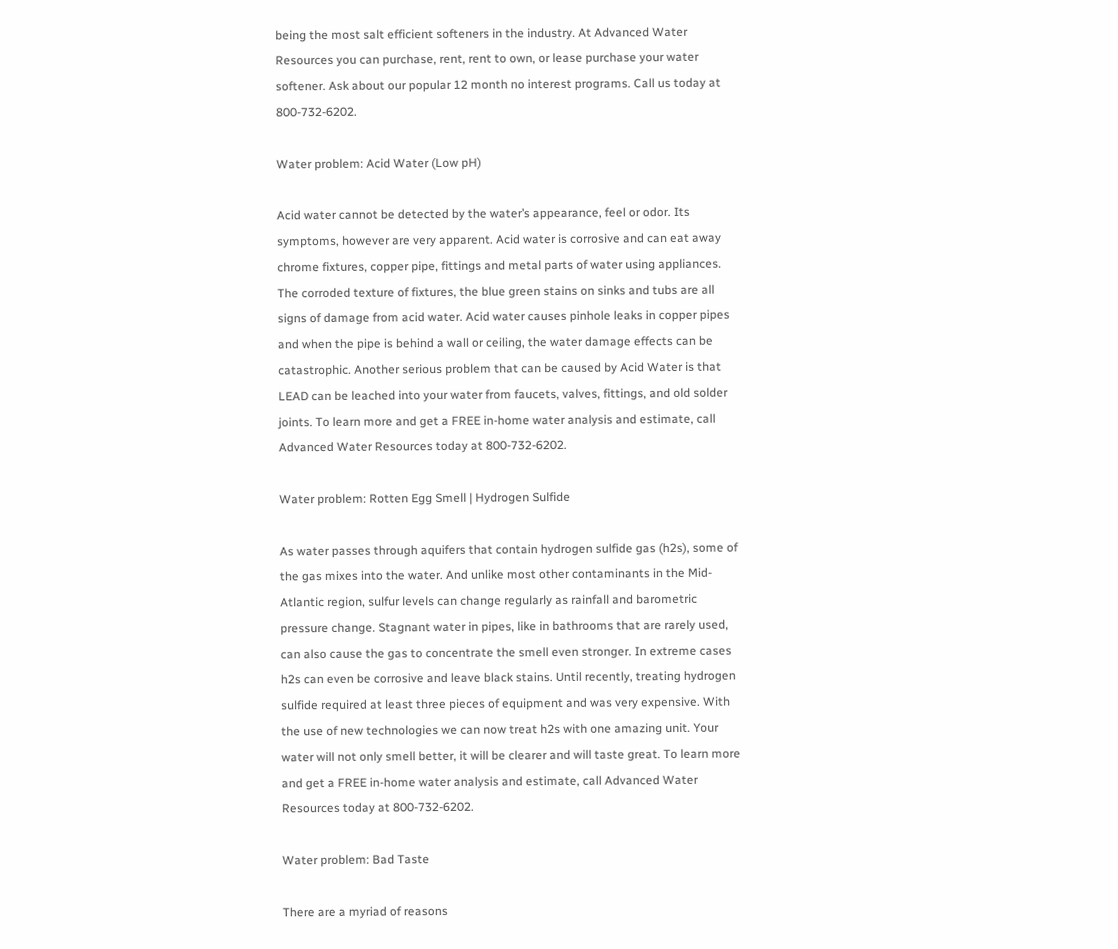being the most salt efficient softeners in the industry. At Advanced Water Resources you can purchase, rent, rent to own, or lease purchase your water softener. Ask about our popular 12 month no interest programs. Call us today at 800-732-6202.

Water problem: Acid Water (Low pH)

Acid water cannot be detected by the water’s appearance, feel or odor. Its symptoms, however are very apparent. Acid water is corrosive and can eat away chrome fixtures, copper pipe, fittings and metal parts of water using appliances. The corroded texture of fixtures, the blue green stains on sinks and tubs are all signs of damage from acid water. Acid water causes pinhole leaks in copper pipes and when the pipe is behind a wall or ceiling, the water damage effects can be catastrophic. Another serious problem that can be caused by Acid Water is that LEAD can be leached into your water from faucets, valves, fittings, and old solder joints. To learn more and get a FREE in-home water analysis and estimate, call Advanced Water Resources today at 800-732-6202.

Water problem: Rotten Egg Smell | Hydrogen Sulfide

As water passes through aquifers that contain hydrogen sulfide gas (h2s), some of the gas mixes into the water. And unlike most other contaminants in the Mid-Atlantic region, sulfur levels can change regularly as rainfall and barometric pressure change. Stagnant water in pipes, like in bathrooms that are rarely used, can also cause the gas to concentrate the smell even stronger. In extreme cases h2s can even be corrosive and leave black stains. Until recently, treating hydrogen sulfide required at least three pieces of equipment and was very expensive. With the use of new technologies we can now treat h2s with one amazing unit. Your water will not only smell better, it will be clearer and will taste great. To learn more and get a FREE in-home water analysis and estimate, call Advanced Water Resources today at 800-732-6202.

Water problem: Bad Taste

There are a myriad of reasons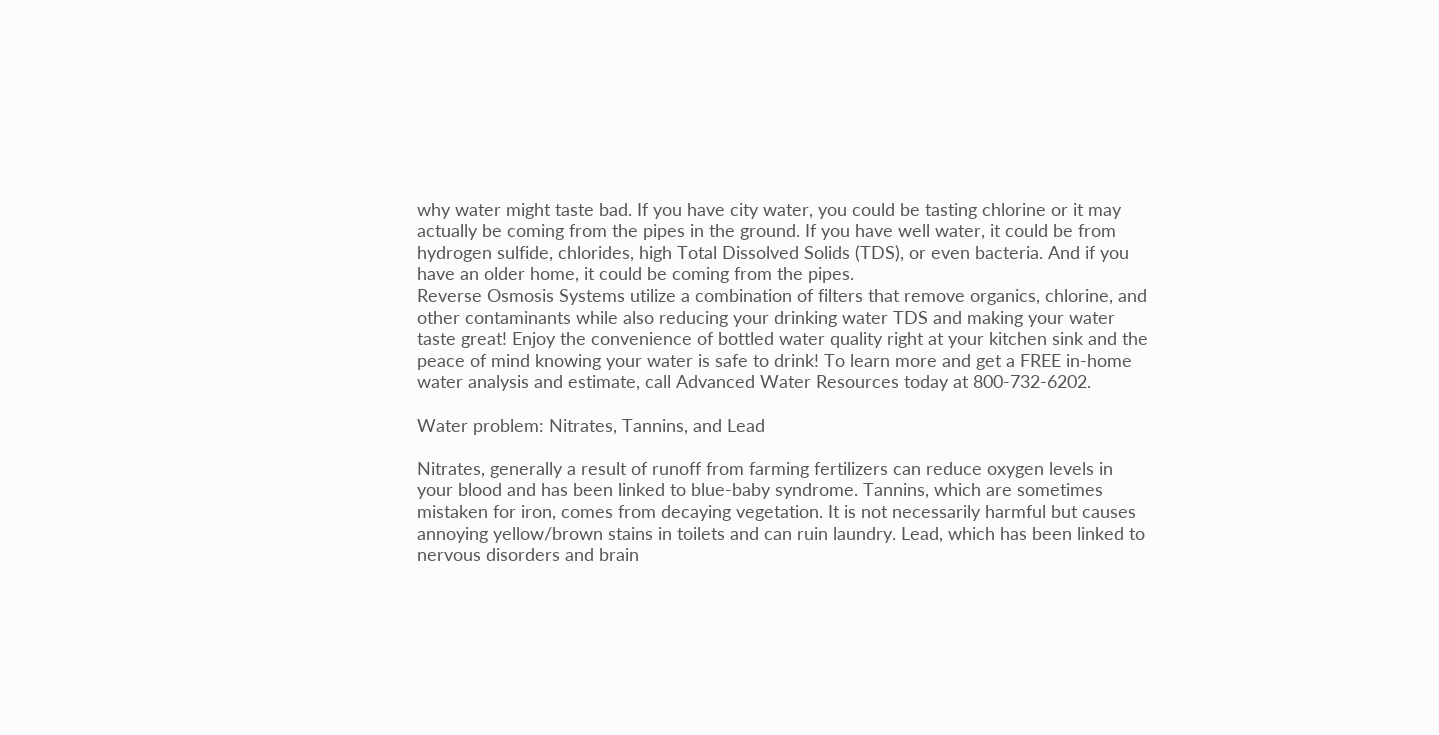why water might taste bad. If you have city water, you could be tasting chlorine or it may actually be coming from the pipes in the ground. If you have well water, it could be from hydrogen sulfide, chlorides, high Total Dissolved Solids (TDS), or even bacteria. And if you have an older home, it could be coming from the pipes.
Reverse Osmosis Systems utilize a combination of filters that remove organics, chlorine, and other contaminants while also reducing your drinking water TDS and making your water taste great! Enjoy the convenience of bottled water quality right at your kitchen sink and the peace of mind knowing your water is safe to drink! To learn more and get a FREE in-home water analysis and estimate, call Advanced Water Resources today at 800-732-6202.

Water problem: Nitrates, Tannins, and Lead

Nitrates, generally a result of runoff from farming fertilizers can reduce oxygen levels in your blood and has been linked to blue-baby syndrome. Tannins, which are sometimes mistaken for iron, comes from decaying vegetation. It is not necessarily harmful but causes annoying yellow/brown stains in toilets and can ruin laundry. Lead, which has been linked to nervous disorders and brain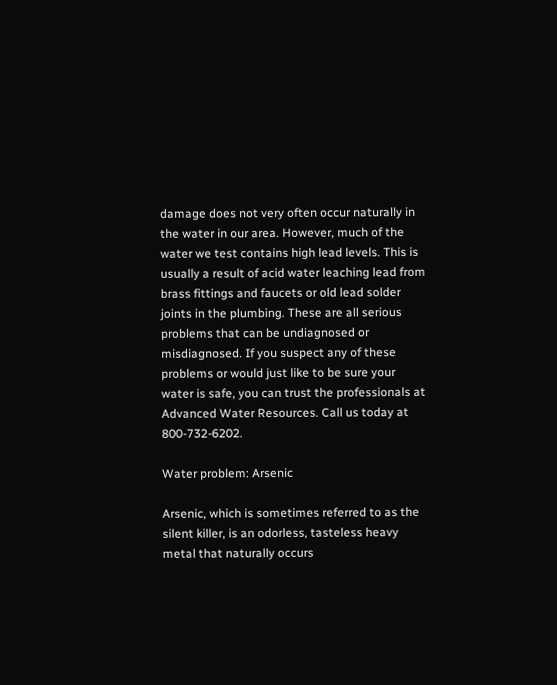damage does not very often occur naturally in the water in our area. However, much of the water we test contains high lead levels. This is usually a result of acid water leaching lead from brass fittings and faucets or old lead solder joints in the plumbing. These are all serious problems that can be undiagnosed or misdiagnosed. If you suspect any of these problems or would just like to be sure your water is safe, you can trust the professionals at Advanced Water Resources. Call us today at 800-732-6202.

Water problem: Arsenic

Arsenic, which is sometimes referred to as the silent killer, is an odorless, tasteless heavy metal that naturally occurs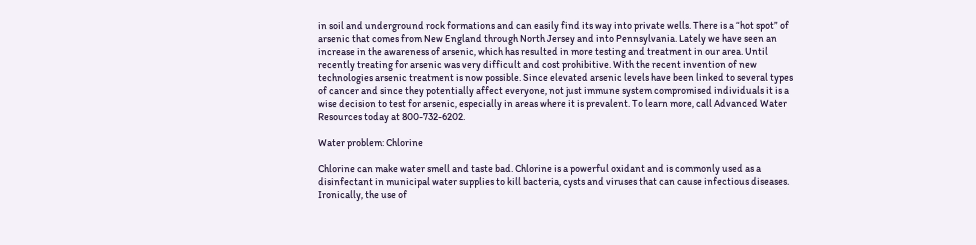in soil and underground rock formations and can easily find its way into private wells. There is a “hot spot” of arsenic that comes from New England through North Jersey and into Pennsylvania. Lately we have seen an increase in the awareness of arsenic, which has resulted in more testing and treatment in our area. Until recently treating for arsenic was very difficult and cost prohibitive. With the recent invention of new technologies arsenic treatment is now possible. Since elevated arsenic levels have been linked to several types of cancer and since they potentially affect everyone, not just immune system compromised individuals it is a wise decision to test for arsenic, especially in areas where it is prevalent. To learn more, call Advanced Water Resources today at 800-732-6202.

Water problem: Chlorine

Chlorine can make water smell and taste bad. Chlorine is a powerful oxidant and is commonly used as a disinfectant in municipal water supplies to kill bacteria, cysts and viruses that can cause infectious diseases. Ironically, the use of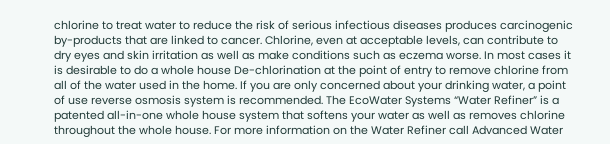chlorine to treat water to reduce the risk of serious infectious diseases produces carcinogenic by-products that are linked to cancer. Chlorine, even at acceptable levels, can contribute to dry eyes and skin irritation as well as make conditions such as eczema worse. In most cases it is desirable to do a whole house De-chlorination at the point of entry to remove chlorine from all of the water used in the home. If you are only concerned about your drinking water, a point of use reverse osmosis system is recommended. The EcoWater Systems “Water Refiner” is a patented all-in-one whole house system that softens your water as well as removes chlorine throughout the whole house. For more information on the Water Refiner call Advanced Water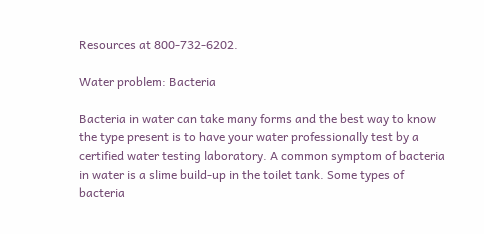Resources at 800-732-6202.

Water problem: Bacteria

Bacteria in water can take many forms and the best way to know the type present is to have your water professionally test by a certified water testing laboratory. A common symptom of bacteria in water is a slime build-up in the toilet tank. Some types of bacteria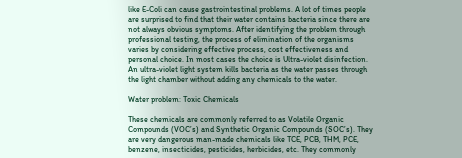like E-Coli can cause gastrointestinal problems. A lot of times people are surprised to find that their water contains bacteria since there are not always obvious symptoms. After identifying the problem through professional testing, the process of elimination of the organisms varies by considering effective process, cost effectiveness and personal choice. In most cases the choice is Ultra-violet disinfection. An ultra-violet light system kills bacteria as the water passes through the light chamber without adding any chemicals to the water.

Water problem: Toxic Chemicals

These chemicals are commonly referred to as Volatile Organic Compounds (VOC’s) and Synthetic Organic Compounds (SOC’s). They are very dangerous man-made chemicals like TCE, PCB, THM, PCE, benzene, insecticides, pesticides, herbicides, etc. They commonly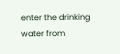enter the drinking water from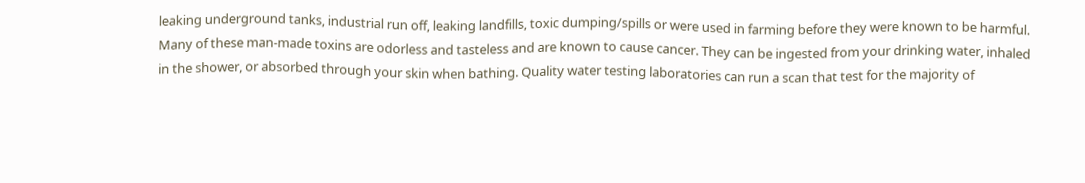leaking underground tanks, industrial run off, leaking landfills, toxic dumping/spills or were used in farming before they were known to be harmful. Many of these man-made toxins are odorless and tasteless and are known to cause cancer. They can be ingested from your drinking water, inhaled in the shower, or absorbed through your skin when bathing. Quality water testing laboratories can run a scan that test for the majority of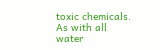toxic chemicals. As with all water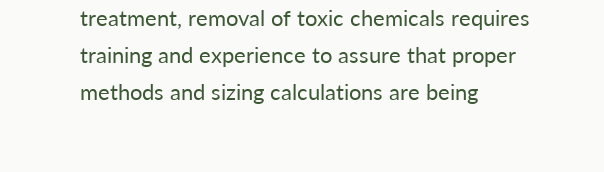treatment, removal of toxic chemicals requires training and experience to assure that proper methods and sizing calculations are being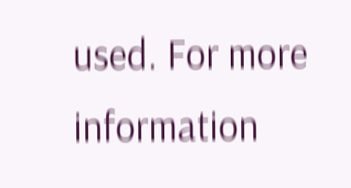used. For more information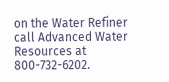on the Water Refiner call Advanced Water Resources at 800-732-6202.